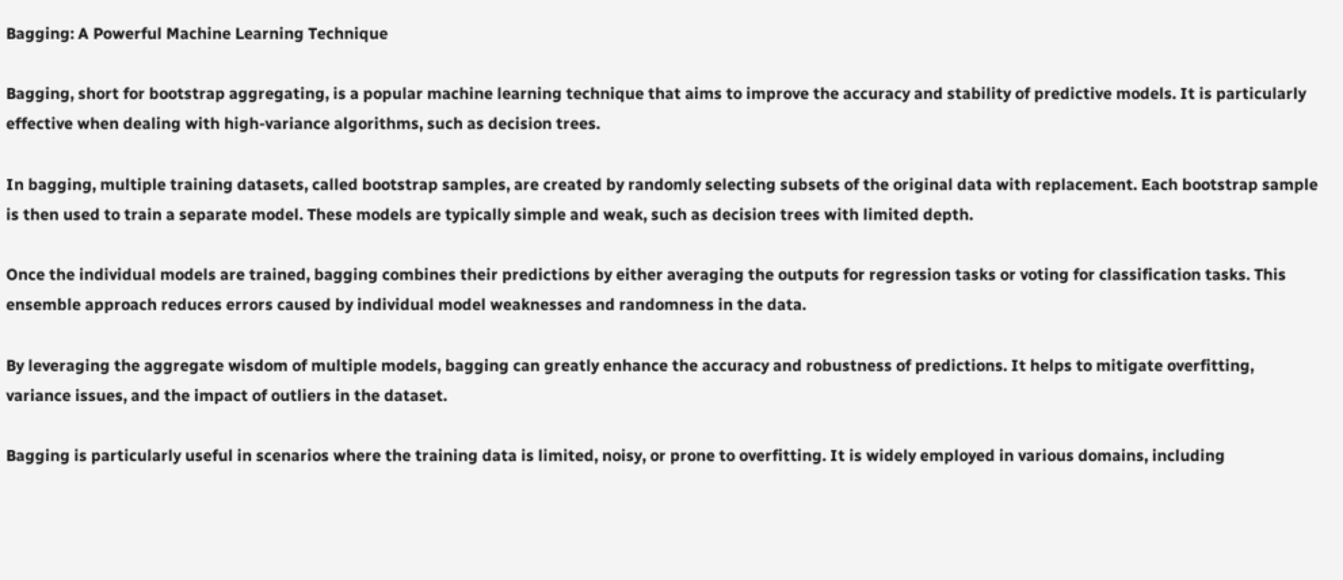Bagging: A Powerful Machine Learning Technique

Bagging, short for bootstrap aggregating, is a popular machine learning technique that aims to improve the accuracy and stability of predictive models. It is particularly effective when dealing with high-variance algorithms, such as decision trees.

In bagging, multiple training datasets, called bootstrap samples, are created by randomly selecting subsets of the original data with replacement. Each bootstrap sample is then used to train a separate model. These models are typically simple and weak, such as decision trees with limited depth.

Once the individual models are trained, bagging combines their predictions by either averaging the outputs for regression tasks or voting for classification tasks. This ensemble approach reduces errors caused by individual model weaknesses and randomness in the data.

By leveraging the aggregate wisdom of multiple models, bagging can greatly enhance the accuracy and robustness of predictions. It helps to mitigate overfitting, variance issues, and the impact of outliers in the dataset.

Bagging is particularly useful in scenarios where the training data is limited, noisy, or prone to overfitting. It is widely employed in various domains, including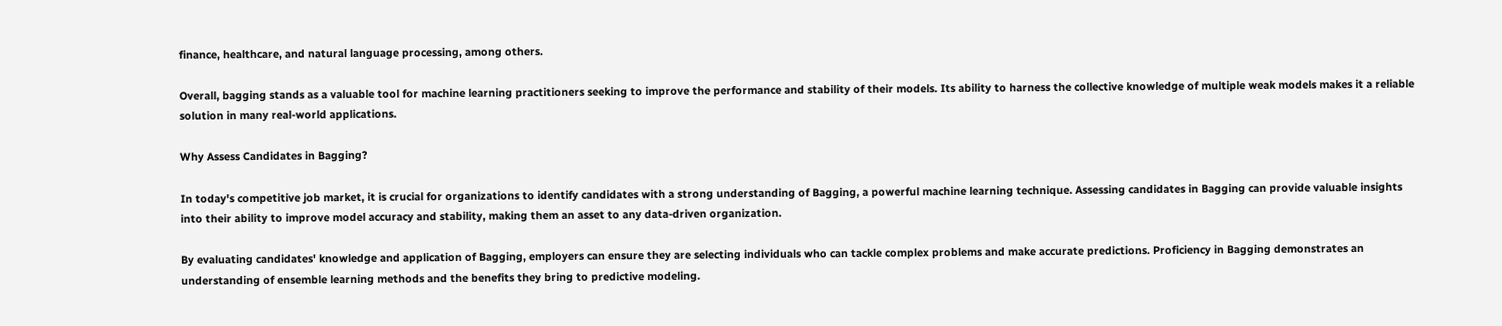finance, healthcare, and natural language processing, among others.

Overall, bagging stands as a valuable tool for machine learning practitioners seeking to improve the performance and stability of their models. Its ability to harness the collective knowledge of multiple weak models makes it a reliable solution in many real-world applications.

Why Assess Candidates in Bagging?

In today's competitive job market, it is crucial for organizations to identify candidates with a strong understanding of Bagging, a powerful machine learning technique. Assessing candidates in Bagging can provide valuable insights into their ability to improve model accuracy and stability, making them an asset to any data-driven organization.

By evaluating candidates' knowledge and application of Bagging, employers can ensure they are selecting individuals who can tackle complex problems and make accurate predictions. Proficiency in Bagging demonstrates an understanding of ensemble learning methods and the benefits they bring to predictive modeling.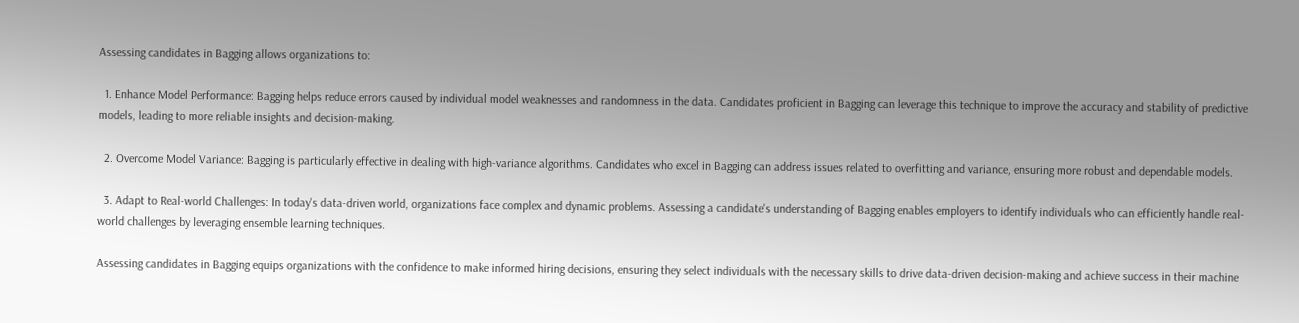Assessing candidates in Bagging allows organizations to:

  1. Enhance Model Performance: Bagging helps reduce errors caused by individual model weaknesses and randomness in the data. Candidates proficient in Bagging can leverage this technique to improve the accuracy and stability of predictive models, leading to more reliable insights and decision-making.

  2. Overcome Model Variance: Bagging is particularly effective in dealing with high-variance algorithms. Candidates who excel in Bagging can address issues related to overfitting and variance, ensuring more robust and dependable models.

  3. Adapt to Real-world Challenges: In today's data-driven world, organizations face complex and dynamic problems. Assessing a candidate's understanding of Bagging enables employers to identify individuals who can efficiently handle real-world challenges by leveraging ensemble learning techniques.

Assessing candidates in Bagging equips organizations with the confidence to make informed hiring decisions, ensuring they select individuals with the necessary skills to drive data-driven decision-making and achieve success in their machine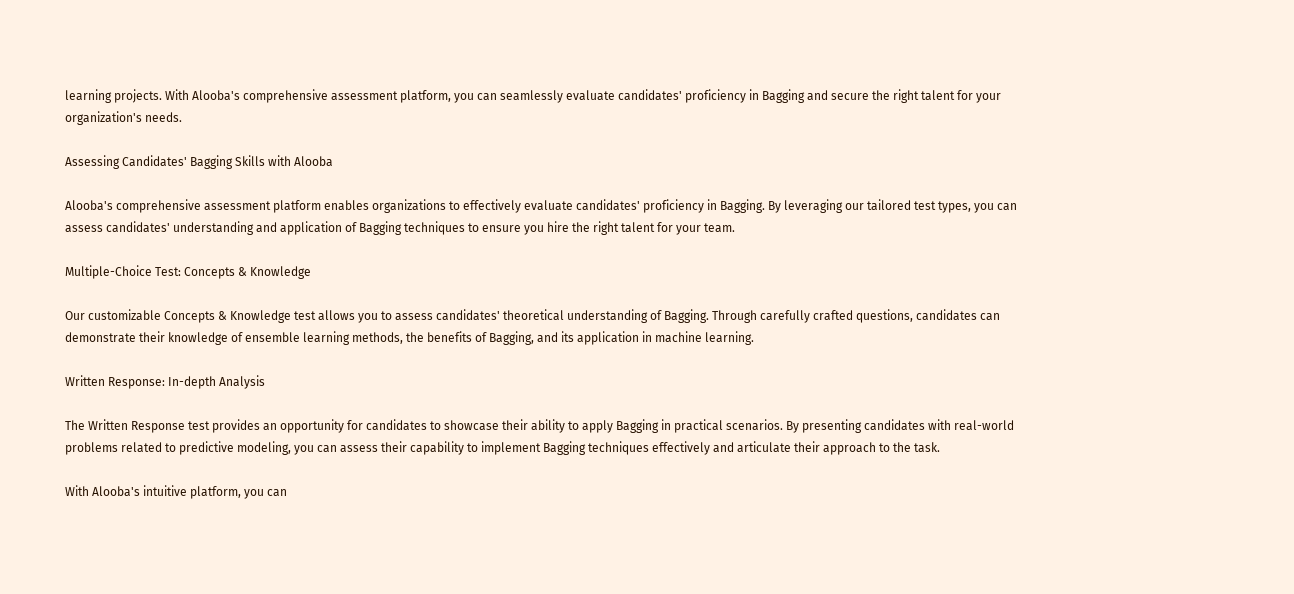learning projects. With Alooba's comprehensive assessment platform, you can seamlessly evaluate candidates' proficiency in Bagging and secure the right talent for your organization's needs.

Assessing Candidates' Bagging Skills with Alooba

Alooba's comprehensive assessment platform enables organizations to effectively evaluate candidates' proficiency in Bagging. By leveraging our tailored test types, you can assess candidates' understanding and application of Bagging techniques to ensure you hire the right talent for your team.

Multiple-Choice Test: Concepts & Knowledge

Our customizable Concepts & Knowledge test allows you to assess candidates' theoretical understanding of Bagging. Through carefully crafted questions, candidates can demonstrate their knowledge of ensemble learning methods, the benefits of Bagging, and its application in machine learning.

Written Response: In-depth Analysis

The Written Response test provides an opportunity for candidates to showcase their ability to apply Bagging in practical scenarios. By presenting candidates with real-world problems related to predictive modeling, you can assess their capability to implement Bagging techniques effectively and articulate their approach to the task.

With Alooba's intuitive platform, you can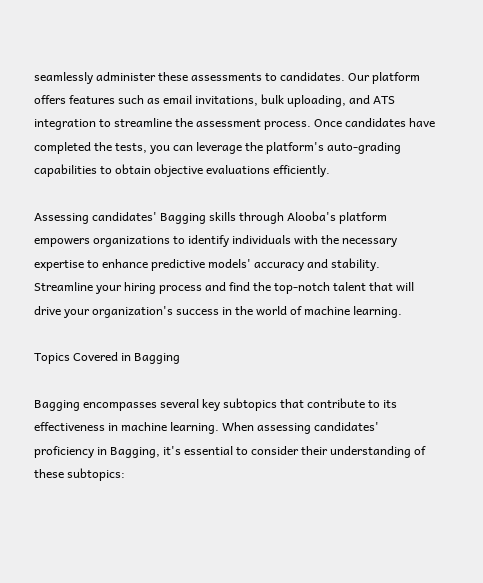seamlessly administer these assessments to candidates. Our platform offers features such as email invitations, bulk uploading, and ATS integration to streamline the assessment process. Once candidates have completed the tests, you can leverage the platform's auto-grading capabilities to obtain objective evaluations efficiently.

Assessing candidates' Bagging skills through Alooba's platform empowers organizations to identify individuals with the necessary expertise to enhance predictive models' accuracy and stability. Streamline your hiring process and find the top-notch talent that will drive your organization's success in the world of machine learning.

Topics Covered in Bagging

Bagging encompasses several key subtopics that contribute to its effectiveness in machine learning. When assessing candidates' proficiency in Bagging, it's essential to consider their understanding of these subtopics: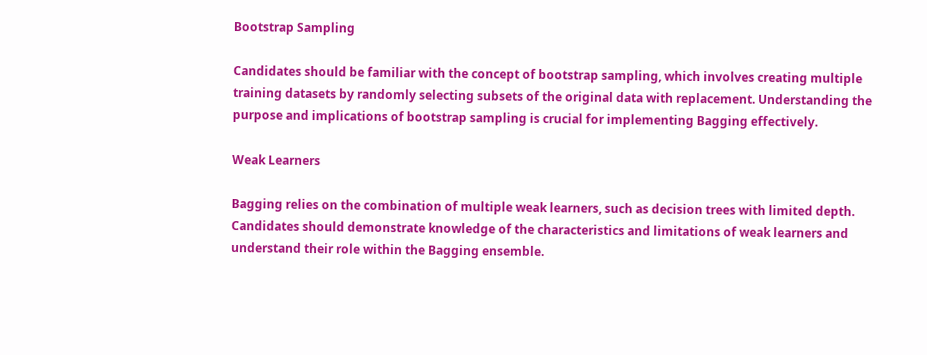Bootstrap Sampling

Candidates should be familiar with the concept of bootstrap sampling, which involves creating multiple training datasets by randomly selecting subsets of the original data with replacement. Understanding the purpose and implications of bootstrap sampling is crucial for implementing Bagging effectively.

Weak Learners

Bagging relies on the combination of multiple weak learners, such as decision trees with limited depth. Candidates should demonstrate knowledge of the characteristics and limitations of weak learners and understand their role within the Bagging ensemble.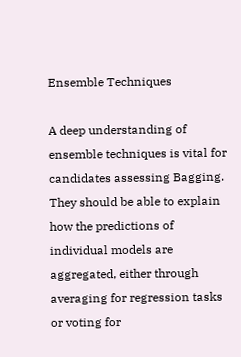Ensemble Techniques

A deep understanding of ensemble techniques is vital for candidates assessing Bagging. They should be able to explain how the predictions of individual models are aggregated, either through averaging for regression tasks or voting for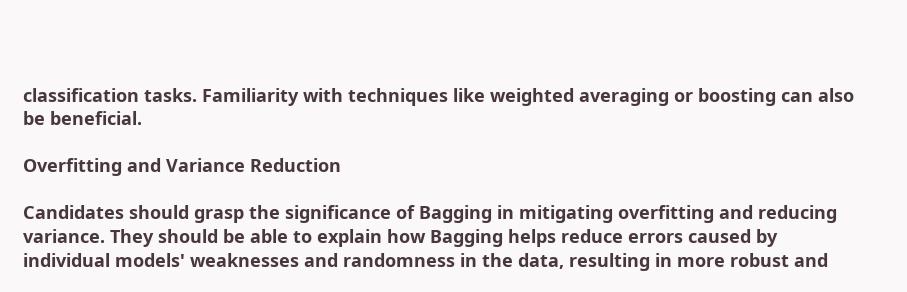classification tasks. Familiarity with techniques like weighted averaging or boosting can also be beneficial.

Overfitting and Variance Reduction

Candidates should grasp the significance of Bagging in mitigating overfitting and reducing variance. They should be able to explain how Bagging helps reduce errors caused by individual models' weaknesses and randomness in the data, resulting in more robust and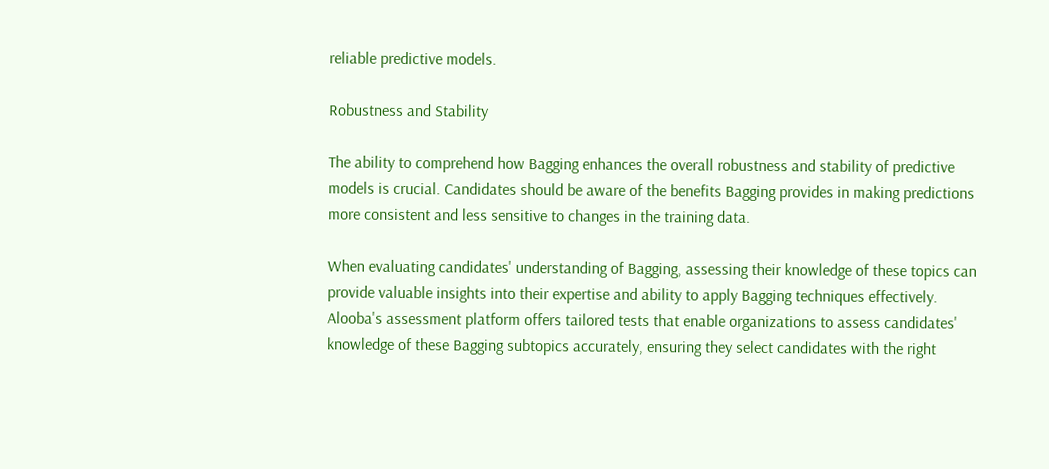reliable predictive models.

Robustness and Stability

The ability to comprehend how Bagging enhances the overall robustness and stability of predictive models is crucial. Candidates should be aware of the benefits Bagging provides in making predictions more consistent and less sensitive to changes in the training data.

When evaluating candidates' understanding of Bagging, assessing their knowledge of these topics can provide valuable insights into their expertise and ability to apply Bagging techniques effectively. Alooba's assessment platform offers tailored tests that enable organizations to assess candidates' knowledge of these Bagging subtopics accurately, ensuring they select candidates with the right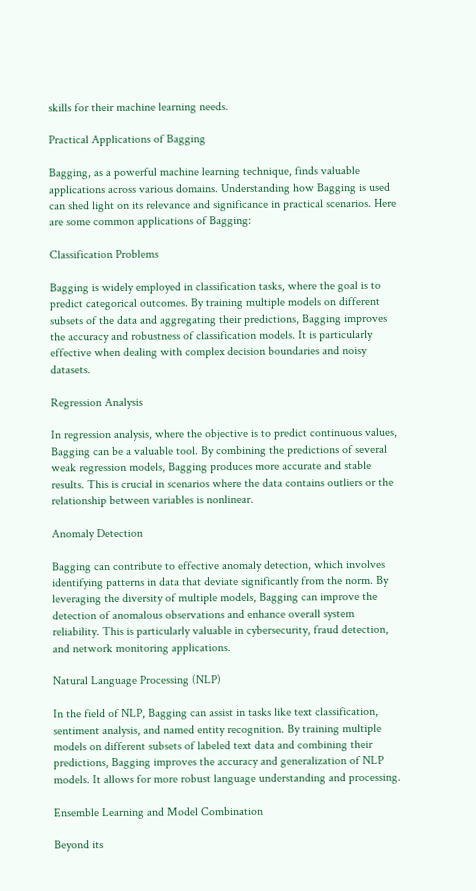skills for their machine learning needs.

Practical Applications of Bagging

Bagging, as a powerful machine learning technique, finds valuable applications across various domains. Understanding how Bagging is used can shed light on its relevance and significance in practical scenarios. Here are some common applications of Bagging:

Classification Problems

Bagging is widely employed in classification tasks, where the goal is to predict categorical outcomes. By training multiple models on different subsets of the data and aggregating their predictions, Bagging improves the accuracy and robustness of classification models. It is particularly effective when dealing with complex decision boundaries and noisy datasets.

Regression Analysis

In regression analysis, where the objective is to predict continuous values, Bagging can be a valuable tool. By combining the predictions of several weak regression models, Bagging produces more accurate and stable results. This is crucial in scenarios where the data contains outliers or the relationship between variables is nonlinear.

Anomaly Detection

Bagging can contribute to effective anomaly detection, which involves identifying patterns in data that deviate significantly from the norm. By leveraging the diversity of multiple models, Bagging can improve the detection of anomalous observations and enhance overall system reliability. This is particularly valuable in cybersecurity, fraud detection, and network monitoring applications.

Natural Language Processing (NLP)

In the field of NLP, Bagging can assist in tasks like text classification, sentiment analysis, and named entity recognition. By training multiple models on different subsets of labeled text data and combining their predictions, Bagging improves the accuracy and generalization of NLP models. It allows for more robust language understanding and processing.

Ensemble Learning and Model Combination

Beyond its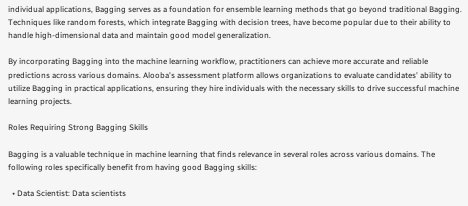individual applications, Bagging serves as a foundation for ensemble learning methods that go beyond traditional Bagging. Techniques like random forests, which integrate Bagging with decision trees, have become popular due to their ability to handle high-dimensional data and maintain good model generalization.

By incorporating Bagging into the machine learning workflow, practitioners can achieve more accurate and reliable predictions across various domains. Alooba's assessment platform allows organizations to evaluate candidates' ability to utilize Bagging in practical applications, ensuring they hire individuals with the necessary skills to drive successful machine learning projects.

Roles Requiring Strong Bagging Skills

Bagging is a valuable technique in machine learning that finds relevance in several roles across various domains. The following roles specifically benefit from having good Bagging skills:

  • Data Scientist: Data scientists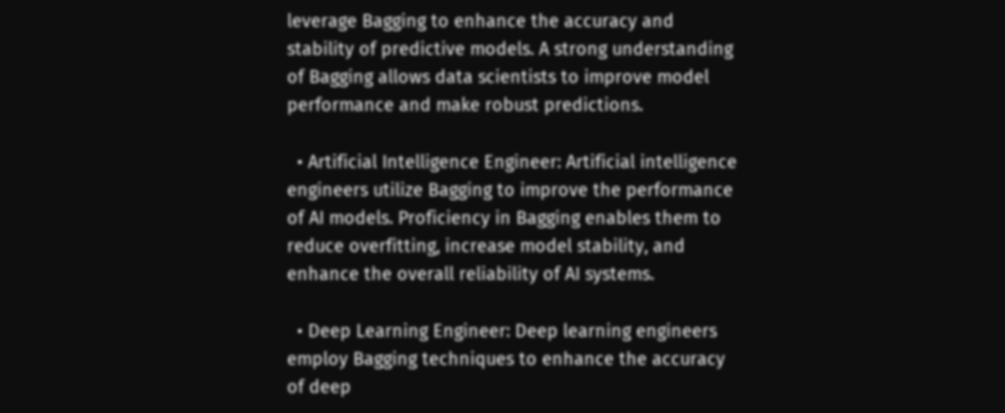leverage Bagging to enhance the accuracy and stability of predictive models. A strong understanding of Bagging allows data scientists to improve model performance and make robust predictions.

  • Artificial Intelligence Engineer: Artificial intelligence engineers utilize Bagging to improve the performance of AI models. Proficiency in Bagging enables them to reduce overfitting, increase model stability, and enhance the overall reliability of AI systems.

  • Deep Learning Engineer: Deep learning engineers employ Bagging techniques to enhance the accuracy of deep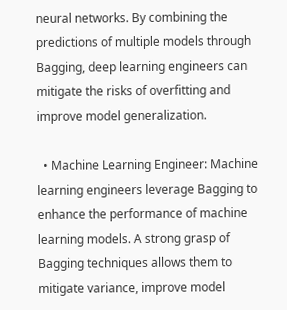neural networks. By combining the predictions of multiple models through Bagging, deep learning engineers can mitigate the risks of overfitting and improve model generalization.

  • Machine Learning Engineer: Machine learning engineers leverage Bagging to enhance the performance of machine learning models. A strong grasp of Bagging techniques allows them to mitigate variance, improve model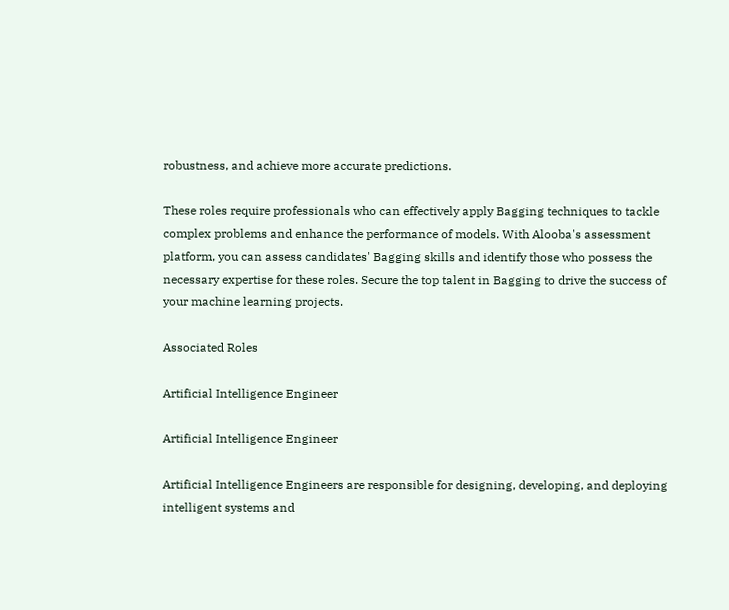robustness, and achieve more accurate predictions.

These roles require professionals who can effectively apply Bagging techniques to tackle complex problems and enhance the performance of models. With Alooba's assessment platform, you can assess candidates' Bagging skills and identify those who possess the necessary expertise for these roles. Secure the top talent in Bagging to drive the success of your machine learning projects.

Associated Roles

Artificial Intelligence Engineer

Artificial Intelligence Engineer

Artificial Intelligence Engineers are responsible for designing, developing, and deploying intelligent systems and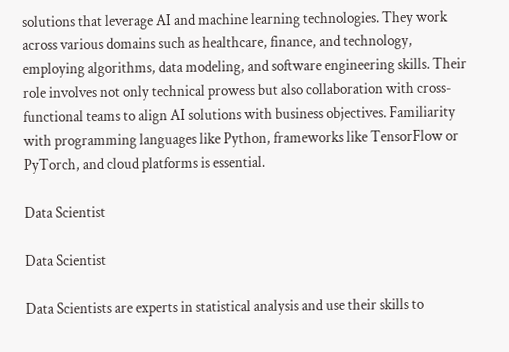solutions that leverage AI and machine learning technologies. They work across various domains such as healthcare, finance, and technology, employing algorithms, data modeling, and software engineering skills. Their role involves not only technical prowess but also collaboration with cross-functional teams to align AI solutions with business objectives. Familiarity with programming languages like Python, frameworks like TensorFlow or PyTorch, and cloud platforms is essential.

Data Scientist

Data Scientist

Data Scientists are experts in statistical analysis and use their skills to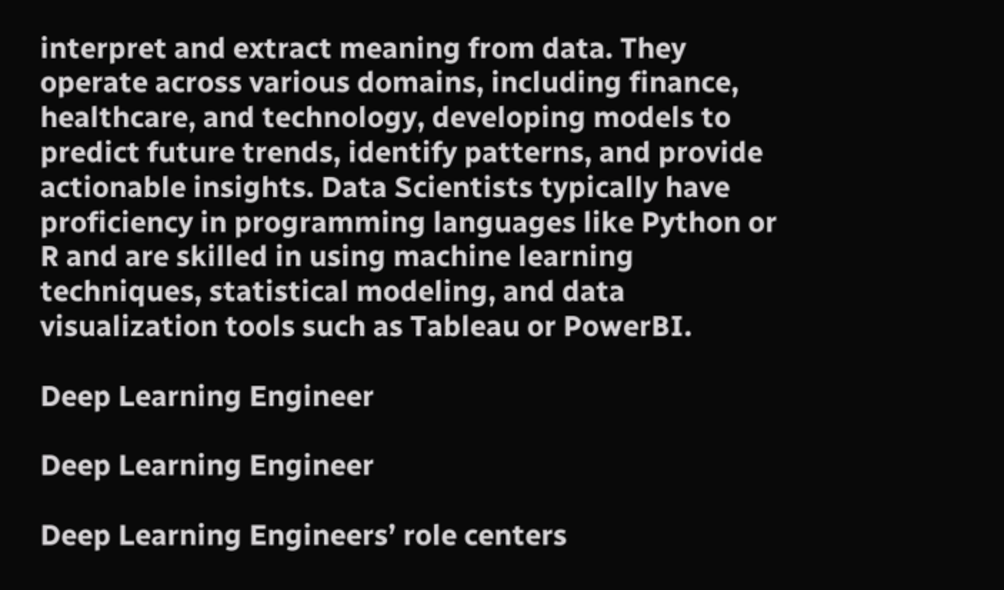interpret and extract meaning from data. They operate across various domains, including finance, healthcare, and technology, developing models to predict future trends, identify patterns, and provide actionable insights. Data Scientists typically have proficiency in programming languages like Python or R and are skilled in using machine learning techniques, statistical modeling, and data visualization tools such as Tableau or PowerBI.

Deep Learning Engineer

Deep Learning Engineer

Deep Learning Engineers’ role centers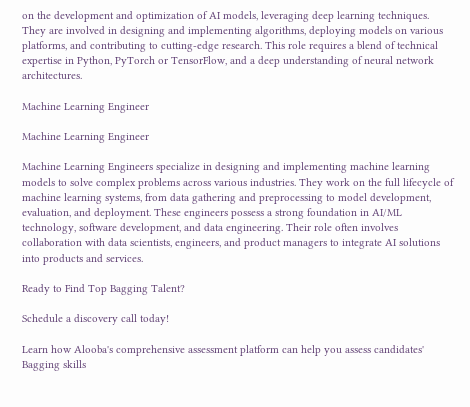on the development and optimization of AI models, leveraging deep learning techniques. They are involved in designing and implementing algorithms, deploying models on various platforms, and contributing to cutting-edge research. This role requires a blend of technical expertise in Python, PyTorch or TensorFlow, and a deep understanding of neural network architectures.

Machine Learning Engineer

Machine Learning Engineer

Machine Learning Engineers specialize in designing and implementing machine learning models to solve complex problems across various industries. They work on the full lifecycle of machine learning systems, from data gathering and preprocessing to model development, evaluation, and deployment. These engineers possess a strong foundation in AI/ML technology, software development, and data engineering. Their role often involves collaboration with data scientists, engineers, and product managers to integrate AI solutions into products and services.

Ready to Find Top Bagging Talent?

Schedule a discovery call today!

Learn how Alooba's comprehensive assessment platform can help you assess candidates' Bagging skills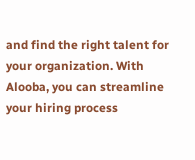and find the right talent for your organization. With Alooba, you can streamline your hiring process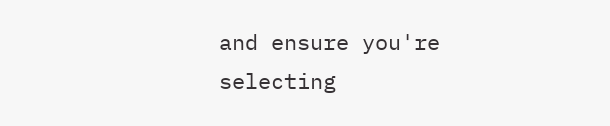and ensure you're selecting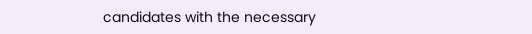candidates with the necessary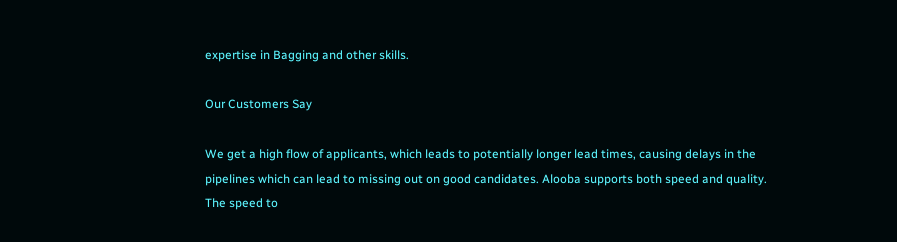expertise in Bagging and other skills.

Our Customers Say

We get a high flow of applicants, which leads to potentially longer lead times, causing delays in the pipelines which can lead to missing out on good candidates. Alooba supports both speed and quality. The speed to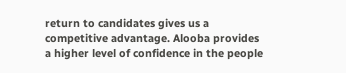return to candidates gives us a competitive advantage. Alooba provides a higher level of confidence in the people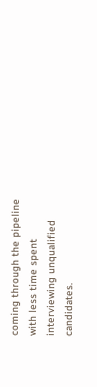coming through the pipeline with less time spent interviewing unqualified candidates.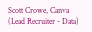Scott Crowe, Canva (Lead Recruiter - Data)